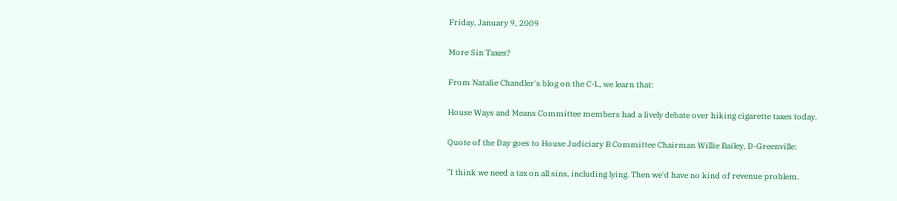Friday, January 9, 2009

More Sin Taxes?

From Natalie Chandler's blog on the C-L, we learn that:

House Ways and Means Committee members had a lively debate over hiking cigarette taxes today.

Quote of the Day goes to House Judiciary B Committee Chairman Willie Bailey, D-Greenville:

"I think we need a tax on all sins, including lying. Then we'd have no kind of revenue problem.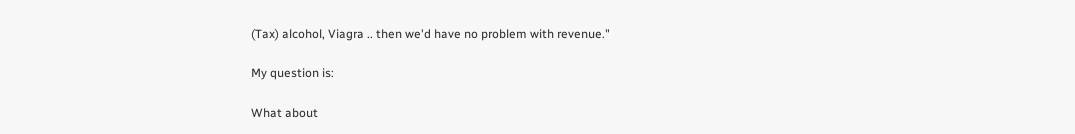(Tax) alcohol, Viagra .. then we'd have no problem with revenue."

My question is:

What about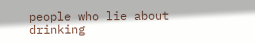people who lie about drinking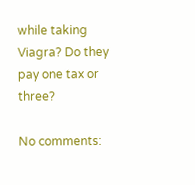while taking Viagra? Do they pay one tax or three?

No comments: